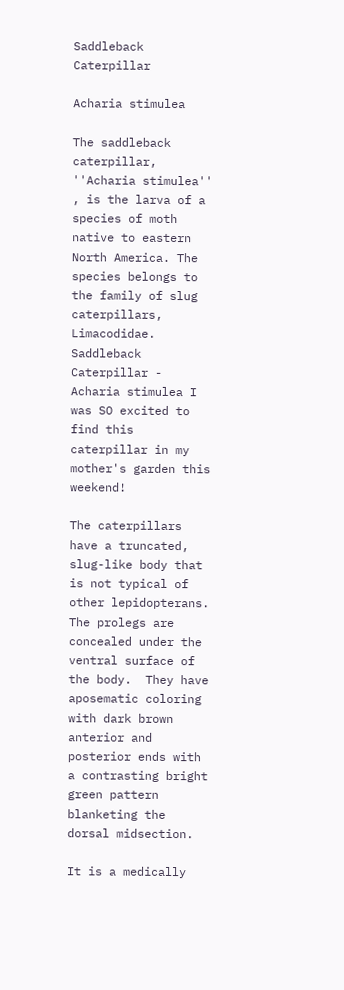Saddleback Caterpillar

Acharia stimulea

The saddleback caterpillar, ''Acharia stimulea'' , is the larva of a species of moth native to eastern North America. The species belongs to the family of slug caterpillars, Limacodidae.
Saddleback Caterpillar - Acharia stimulea I was SO excited to find this caterpillar in my mother's garden this weekend!

The caterpillars have a truncated, slug-like body that is not typical of other lepidopterans. The prolegs are concealed under the ventral surface of the body.  They have aposematic coloring with dark brown anterior and posterior ends with a contrasting bright green pattern blanketing the dorsal midsection.

It is a medically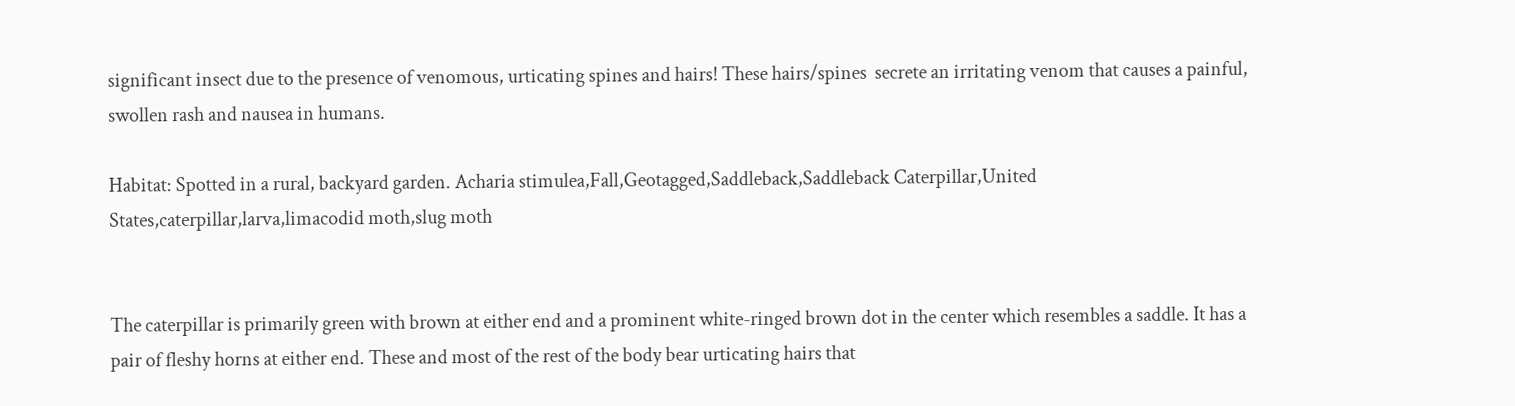significant insect due to the presence of venomous, urticating spines and hairs! These hairs/spines  secrete an irritating venom that causes a painful, swollen rash and nausea in humans.

Habitat: Spotted in a rural, backyard garden. Acharia stimulea,Fall,Geotagged,Saddleback,Saddleback Caterpillar,United States,caterpillar,larva,limacodid moth,slug moth


The caterpillar is primarily green with brown at either end and a prominent white-ringed brown dot in the center which resembles a saddle. It has a pair of fleshy horns at either end. These and most of the rest of the body bear urticating hairs that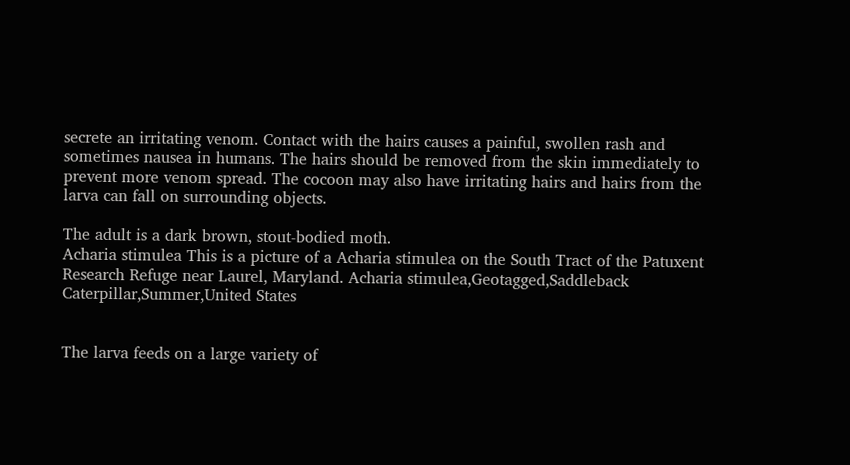secrete an irritating venom. Contact with the hairs causes a painful, swollen rash and sometimes nausea in humans. The hairs should be removed from the skin immediately to prevent more venom spread. The cocoon may also have irritating hairs and hairs from the larva can fall on surrounding objects.

The adult is a dark brown, stout-bodied moth.
Acharia stimulea This is a picture of a Acharia stimulea on the South Tract of the Patuxent Research Refuge near Laurel, Maryland. Acharia stimulea,Geotagged,Saddleback Caterpillar,Summer,United States


The larva feeds on a large variety of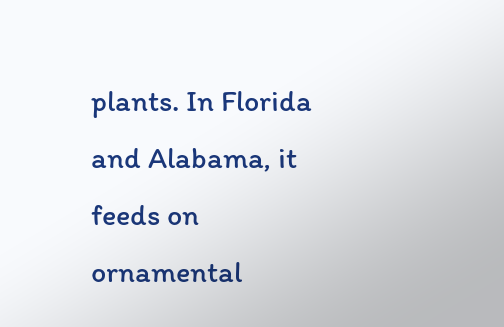plants. In Florida and Alabama, it feeds on ornamental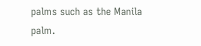palms such as the Manila palm.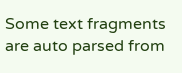Some text fragments are auto parsed from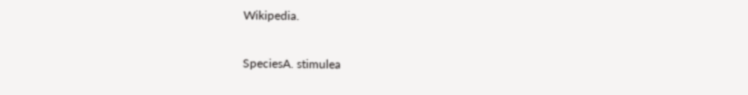Wikipedia.

SpeciesA. stimulea